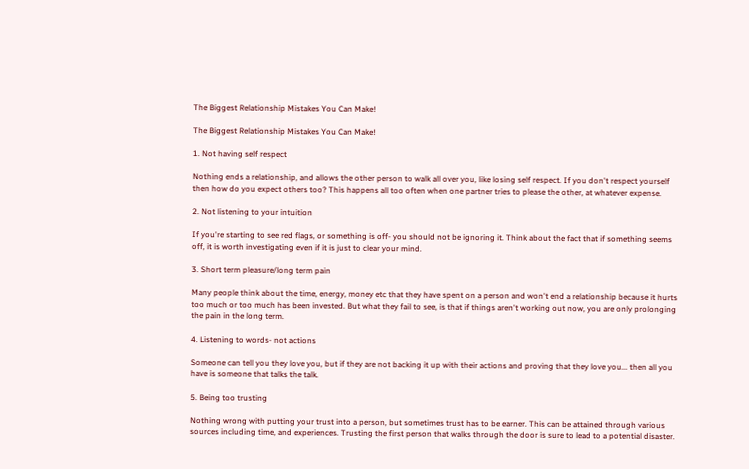The Biggest Relationship Mistakes You Can Make!

The Biggest Relationship Mistakes You Can Make!

1. Not having self respect

Nothing ends a relationship, and allows the other person to walk all over you, like losing self respect. If you don't respect yourself then how do you expect others too? This happens all too often when one partner tries to please the other, at whatever expense.

2. Not listening to your intuition

If you're starting to see red flags, or something is off- you should not be ignoring it. Think about the fact that if something seems off, it is worth investigating even if it is just to clear your mind.

3. Short term pleasure/long term pain

Many people think about the time, energy, money etc that they have spent on a person and won't end a relationship because it hurts too much or too much has been invested. But what they fail to see, is that if things aren't working out now, you are only prolonging the pain in the long term.

4. Listening to words- not actions

Someone can tell you they love you, but if they are not backing it up with their actions and proving that they love you... then all you have is someone that talks the talk.

5. Being too trusting

Nothing wrong with putting your trust into a person, but sometimes trust has to be earner. This can be attained through various sources including time, and experiences. Trusting the first person that walks through the door is sure to lead to a potential disaster.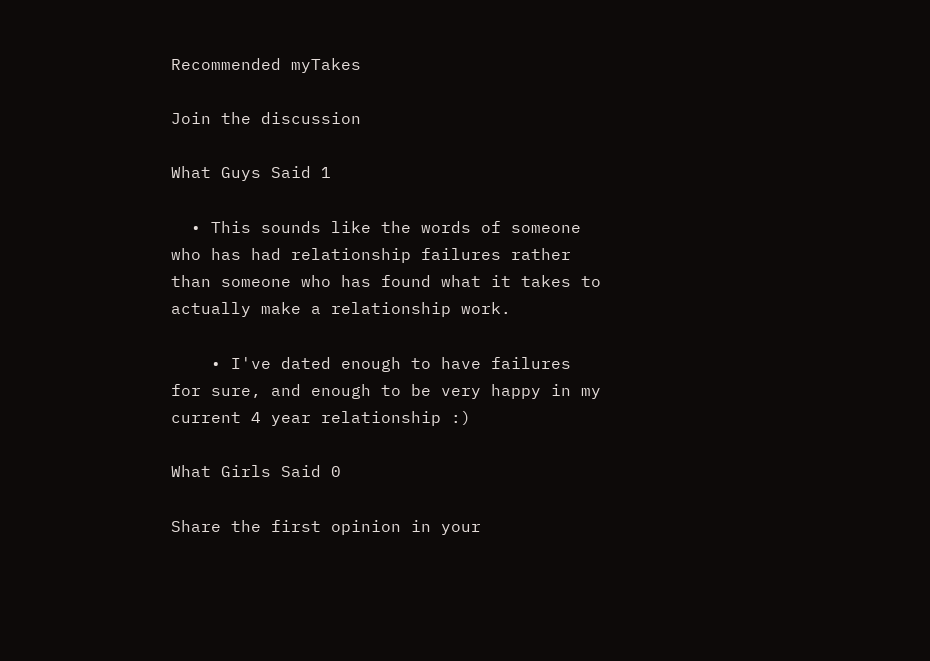Recommended myTakes

Join the discussion

What Guys Said 1

  • This sounds like the words of someone who has had relationship failures rather than someone who has found what it takes to actually make a relationship work.

    • I've dated enough to have failures for sure, and enough to be very happy in my current 4 year relationship :)

What Girls Said 0

Share the first opinion in your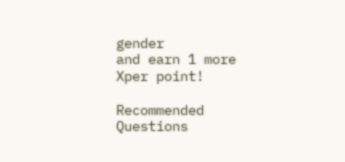gender
and earn 1 more Xper point!

Recommended Questions